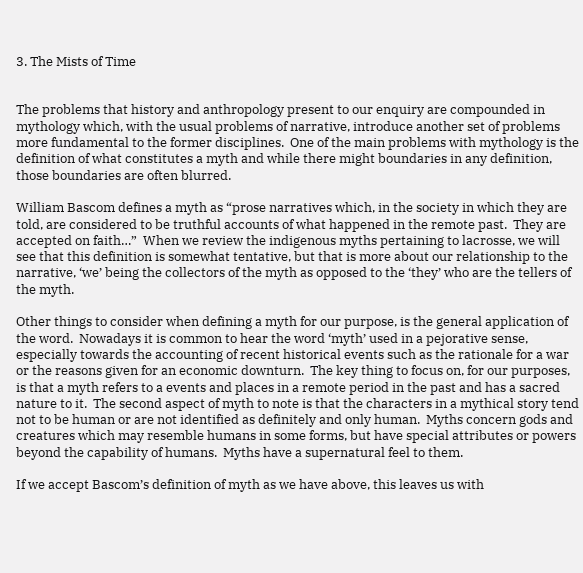3. The Mists of Time


The problems that history and anthropology present to our enquiry are compounded in mythology which, with the usual problems of narrative, introduce another set of problems more fundamental to the former disciplines.  One of the main problems with mythology is the definition of what constitutes a myth and while there might boundaries in any definition, those boundaries are often blurred.

William Bascom defines a myth as “prose narratives which, in the society in which they are told, are considered to be truthful accounts of what happened in the remote past.  They are accepted on faith…”  When we review the indigenous myths pertaining to lacrosse, we will see that this definition is somewhat tentative, but that is more about our relationship to the narrative, ‘we’ being the collectors of the myth as opposed to the ‘they’ who are the tellers of the myth.

Other things to consider when defining a myth for our purpose, is the general application of the word.  Nowadays it is common to hear the word ‘myth’ used in a pejorative sense, especially towards the accounting of recent historical events such as the rationale for a war or the reasons given for an economic downturn.  The key thing to focus on, for our purposes, is that a myth refers to a events and places in a remote period in the past and has a sacred nature to it.  The second aspect of myth to note is that the characters in a mythical story tend not to be human or are not identified as definitely and only human.  Myths concern gods and creatures which may resemble humans in some forms, but have special attributes or powers beyond the capability of humans.  Myths have a supernatural feel to them.

If we accept Bascom’s definition of myth as we have above, this leaves us with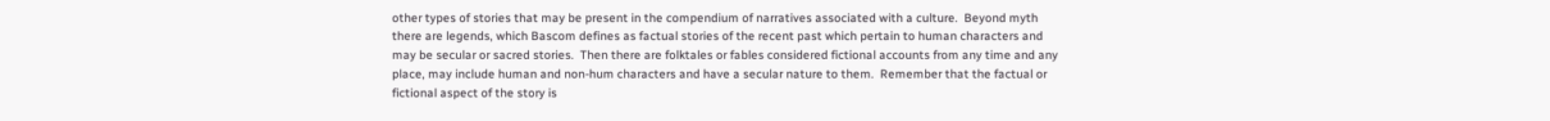other types of stories that may be present in the compendium of narratives associated with a culture.  Beyond myth there are legends, which Bascom defines as factual stories of the recent past which pertain to human characters and may be secular or sacred stories.  Then there are folktales or fables considered fictional accounts from any time and any place, may include human and non-hum characters and have a secular nature to them.  Remember that the factual or fictional aspect of the story is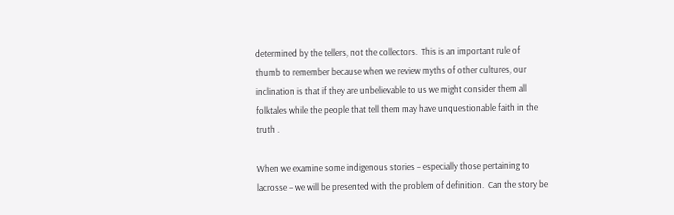determined by the tellers, not the collectors.  This is an important rule of thumb to remember because when we review myths of other cultures, our inclination is that if they are unbelievable to us we might consider them all folktales while the people that tell them may have unquestionable faith in the truth .

When we examine some indigenous stories – especially those pertaining to lacrosse – we will be presented with the problem of definition.  Can the story be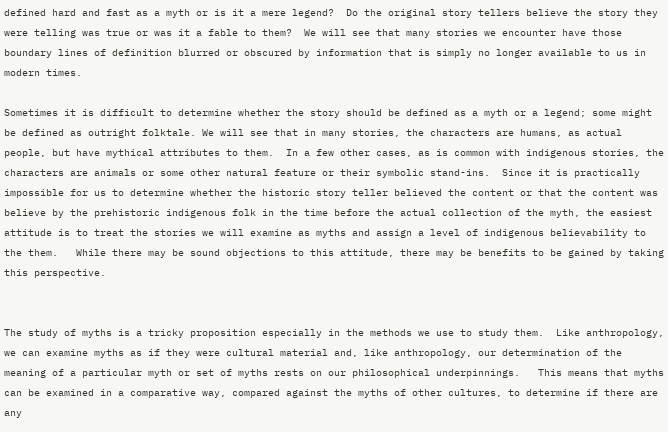defined hard and fast as a myth or is it a mere legend?  Do the original story tellers believe the story they were telling was true or was it a fable to them?  We will see that many stories we encounter have those boundary lines of definition blurred or obscured by information that is simply no longer available to us in modern times.

Sometimes it is difficult to determine whether the story should be defined as a myth or a legend; some might be defined as outright folktale. We will see that in many stories, the characters are humans, as actual people, but have mythical attributes to them.  In a few other cases, as is common with indigenous stories, the characters are animals or some other natural feature or their symbolic stand-ins.  Since it is practically impossible for us to determine whether the historic story teller believed the content or that the content was believe by the prehistoric indigenous folk in the time before the actual collection of the myth, the easiest attitude is to treat the stories we will examine as myths and assign a level of indigenous believability to the them.   While there may be sound objections to this attitude, there may be benefits to be gained by taking this perspective.


The study of myths is a tricky proposition especially in the methods we use to study them.  Like anthropology, we can examine myths as if they were cultural material and, like anthropology, our determination of the meaning of a particular myth or set of myths rests on our philosophical underpinnings.   This means that myths can be examined in a comparative way, compared against the myths of other cultures, to determine if there are any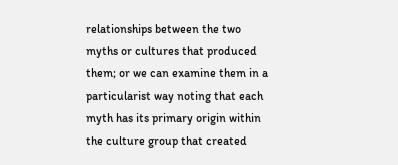relationships between the two myths or cultures that produced them; or we can examine them in a particularist way noting that each myth has its primary origin within the culture group that created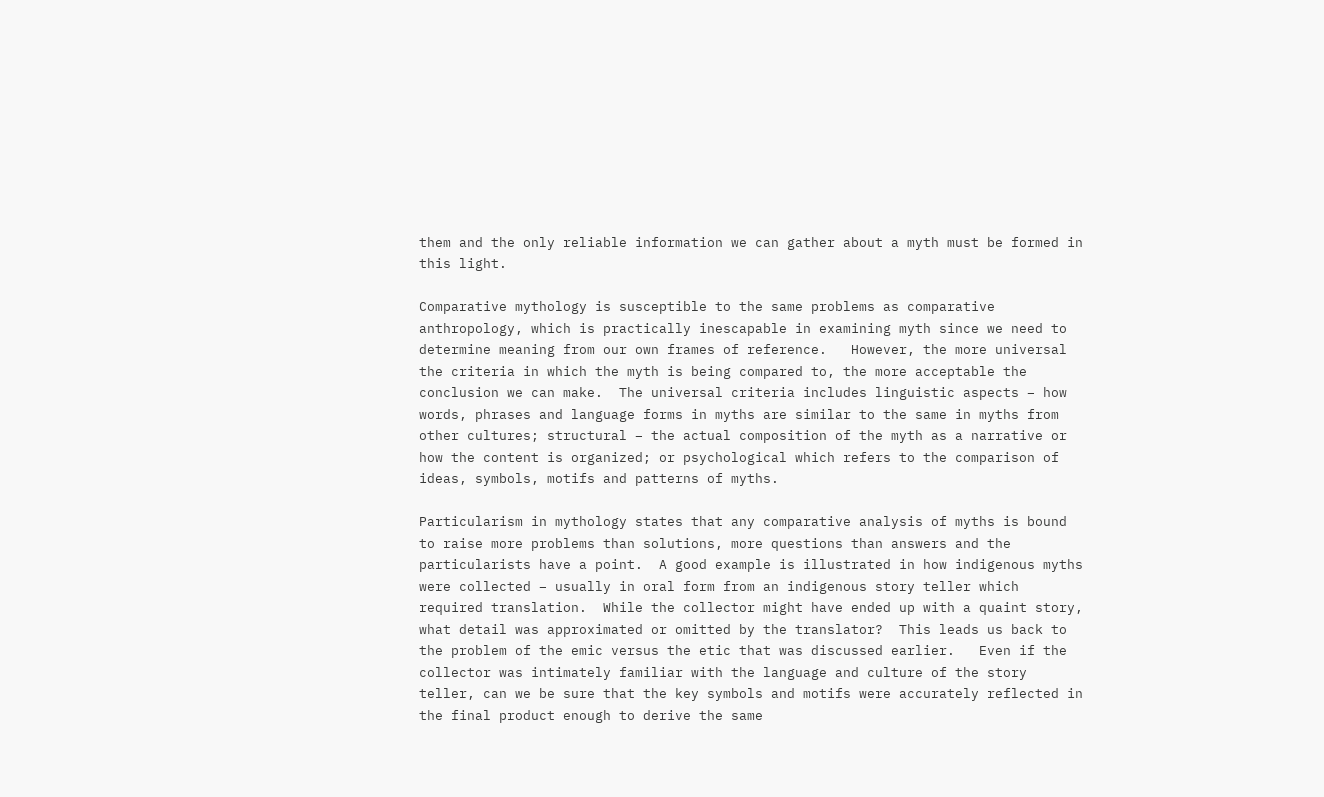them and the only reliable information we can gather about a myth must be formed in this light.

Comparative mythology is susceptible to the same problems as comparative anthropology, which is practically inescapable in examining myth since we need to determine meaning from our own frames of reference.   However, the more universal the criteria in which the myth is being compared to, the more acceptable the conclusion we can make.  The universal criteria includes linguistic aspects – how words, phrases and language forms in myths are similar to the same in myths from other cultures; structural – the actual composition of the myth as a narrative or how the content is organized; or psychological which refers to the comparison of ideas, symbols, motifs and patterns of myths.

Particularism in mythology states that any comparative analysis of myths is bound to raise more problems than solutions, more questions than answers and the particularists have a point.  A good example is illustrated in how indigenous myths were collected – usually in oral form from an indigenous story teller which required translation.  While the collector might have ended up with a quaint story, what detail was approximated or omitted by the translator?  This leads us back to the problem of the emic versus the etic that was discussed earlier.   Even if the collector was intimately familiar with the language and culture of the story teller, can we be sure that the key symbols and motifs were accurately reflected in the final product enough to derive the same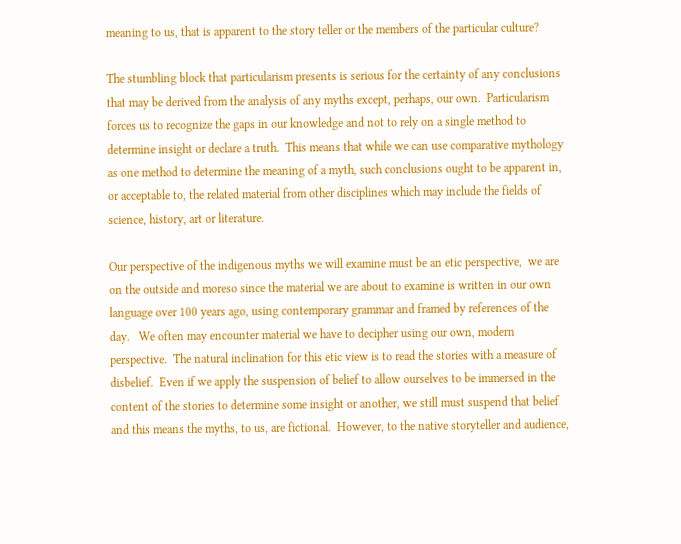meaning to us, that is apparent to the story teller or the members of the particular culture?

The stumbling block that particularism presents is serious for the certainty of any conclusions that may be derived from the analysis of any myths except, perhaps, our own.  Particularism forces us to recognize the gaps in our knowledge and not to rely on a single method to determine insight or declare a truth.  This means that while we can use comparative mythology as one method to determine the meaning of a myth, such conclusions ought to be apparent in, or acceptable to, the related material from other disciplines which may include the fields of science, history, art or literature.

Our perspective of the indigenous myths we will examine must be an etic perspective,  we are on the outside and moreso since the material we are about to examine is written in our own language over 100 years ago, using contemporary grammar and framed by references of the day.   We often may encounter material we have to decipher using our own, modern perspective.  The natural inclination for this etic view is to read the stories with a measure of disbelief.  Even if we apply the suspension of belief to allow ourselves to be immersed in the content of the stories to determine some insight or another, we still must suspend that belief and this means the myths, to us, are fictional.  However, to the native storyteller and audience,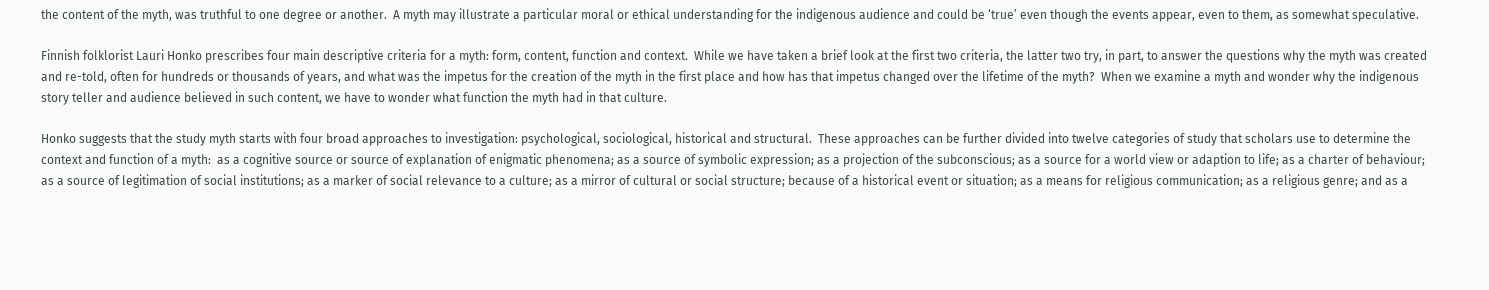the content of the myth, was truthful to one degree or another.  A myth may illustrate a particular moral or ethical understanding for the indigenous audience and could be ‘true’ even though the events appear, even to them, as somewhat speculative.

Finnish folklorist Lauri Honko prescribes four main descriptive criteria for a myth: form, content, function and context.  While we have taken a brief look at the first two criteria, the latter two try, in part, to answer the questions why the myth was created and re-told, often for hundreds or thousands of years, and what was the impetus for the creation of the myth in the first place and how has that impetus changed over the lifetime of the myth?  When we examine a myth and wonder why the indigenous story teller and audience believed in such content, we have to wonder what function the myth had in that culture.

Honko suggests that the study myth starts with four broad approaches to investigation: psychological, sociological, historical and structural.  These approaches can be further divided into twelve categories of study that scholars use to determine the context and function of a myth:  as a cognitive source or source of explanation of enigmatic phenomena; as a source of symbolic expression; as a projection of the subconscious; as a source for a world view or adaption to life; as a charter of behaviour; as a source of legitimation of social institutions; as a marker of social relevance to a culture; as a mirror of cultural or social structure; because of a historical event or situation; as a means for religious communication; as a religious genre; and as a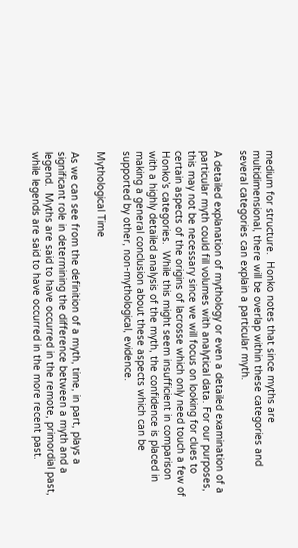medium for structure.  Honko notes that since myths are multidimensional, there will be overlap within these categories and several categories can explain a particular myth.

A detailed explanation of mythology or even a detailed examination of a particular myth could fill volumes with analytical data. For our purposes, this may not be necessary since we will focus on looking for clues to certain aspects of the origins of lacrosse which only need touch a few of Honko’s categories.  While this might seem insufficient in comparison with a highly detailed analysis of the myth, the confidence is placed in making a general conclusion about these aspects which can be supported by other, non-mythological, evidence.

Mythological Time

As we can see from the definition of a myth, time, in part, plays a significant role in determining the difference between a myth and a legend.  Myths are said to have occurred in the remote, primordial past, while legends are said to have occurred in the more recent past.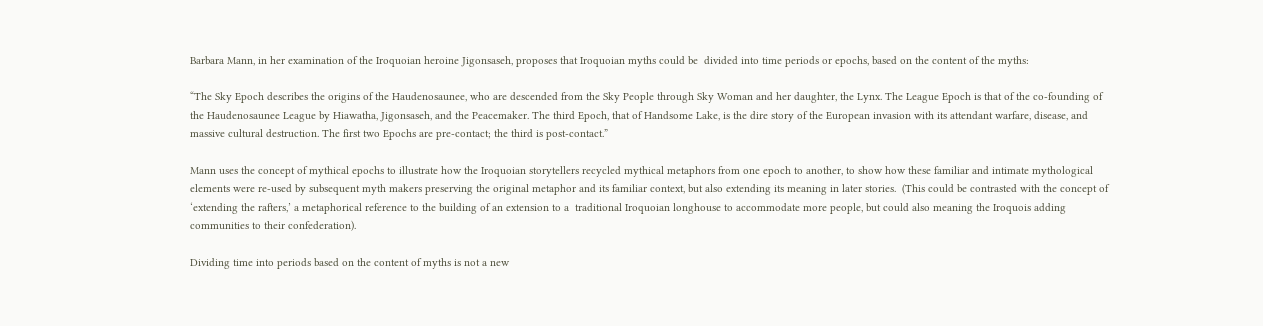Barbara Mann, in her examination of the Iroquoian heroine Jigonsaseh, proposes that Iroquoian myths could be  divided into time periods or epochs, based on the content of the myths:

“The Sky Epoch describes the origins of the Haudenosaunee, who are descended from the Sky People through Sky Woman and her daughter, the Lynx. The League Epoch is that of the co-founding of the Haudenosaunee League by Hiawatha, Jigonsaseh, and the Peacemaker. The third Epoch, that of Handsome Lake, is the dire story of the European invasion with its attendant warfare, disease, and massive cultural destruction. The first two Epochs are pre-contact; the third is post-contact.”

Mann uses the concept of mythical epochs to illustrate how the Iroquoian storytellers recycled mythical metaphors from one epoch to another, to show how these familiar and intimate mythological elements were re-used by subsequent myth makers preserving the original metaphor and its familiar context, but also extending its meaning in later stories.  (This could be contrasted with the concept of ‘extending the rafters,’ a metaphorical reference to the building of an extension to a  traditional Iroquoian longhouse to accommodate more people, but could also meaning the Iroquois adding communities to their confederation).

Dividing time into periods based on the content of myths is not a new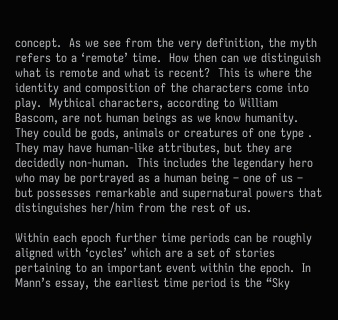concept.  As we see from the very definition, the myth refers to a ‘remote’ time.  How then can we distinguish what is remote and what is recent?  This is where the identity and composition of the characters come into play.  Mythical characters, according to William Bascom, are not human beings as we know humanity.    They could be gods, animals or creatures of one type .  They may have human-like attributes, but they are decidedly non-human.  This includes the legendary hero who may be portrayed as a human being – one of us – but possesses remarkable and supernatural powers that distinguishes her/him from the rest of us.

Within each epoch further time periods can be roughly aligned with ‘cycles’ which are a set of stories pertaining to an important event within the epoch.  In Mann’s essay, the earliest time period is the “Sky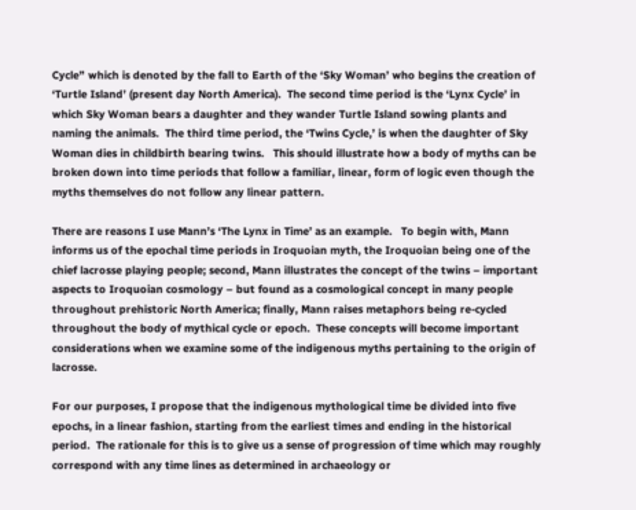Cycle” which is denoted by the fall to Earth of the ‘Sky Woman’ who begins the creation of ‘Turtle Island’ (present day North America).  The second time period is the ‘Lynx Cycle’ in which Sky Woman bears a daughter and they wander Turtle Island sowing plants and naming the animals.  The third time period, the ‘Twins Cycle,’ is when the daughter of Sky Woman dies in childbirth bearing twins.   This should illustrate how a body of myths can be broken down into time periods that follow a familiar, linear, form of logic even though the myths themselves do not follow any linear pattern.

There are reasons I use Mann’s ‘The Lynx in Time’ as an example.   To begin with, Mann informs us of the epochal time periods in Iroquoian myth, the Iroquoian being one of the chief lacrosse playing people; second, Mann illustrates the concept of the twins – important aspects to Iroquoian cosmology – but found as a cosmological concept in many people throughout prehistoric North America; finally, Mann raises metaphors being re-cycled throughout the body of mythical cycle or epoch.  These concepts will become important considerations when we examine some of the indigenous myths pertaining to the origin of lacrosse.

For our purposes, I propose that the indigenous mythological time be divided into five epochs, in a linear fashion, starting from the earliest times and ending in the historical period.  The rationale for this is to give us a sense of progression of time which may roughly correspond with any time lines as determined in archaeology or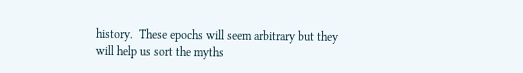history.  These epochs will seem arbitrary but they will help us sort the myths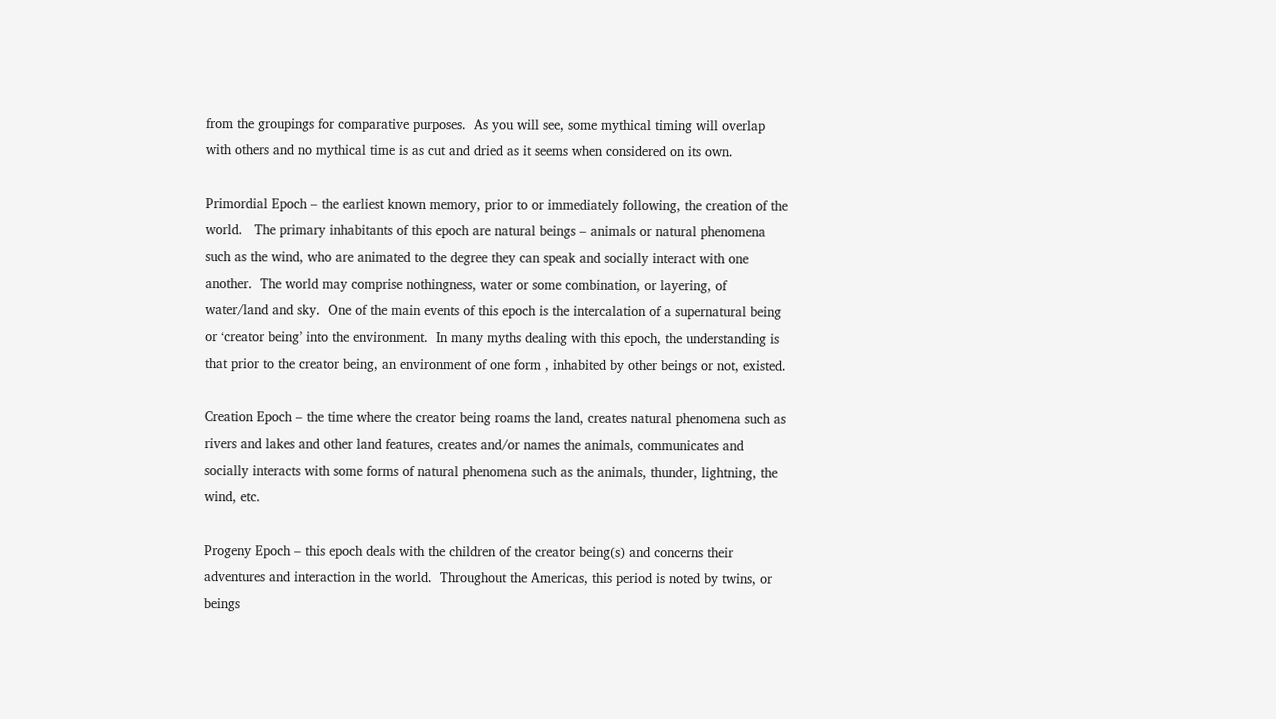from the groupings for comparative purposes.  As you will see, some mythical timing will overlap with others and no mythical time is as cut and dried as it seems when considered on its own.

Primordial Epoch – the earliest known memory, prior to or immediately following, the creation of the world.   The primary inhabitants of this epoch are natural beings – animals or natural phenomena such as the wind, who are animated to the degree they can speak and socially interact with one another.  The world may comprise nothingness, water or some combination, or layering, of water/land and sky.  One of the main events of this epoch is the intercalation of a supernatural being or ‘creator being’ into the environment.  In many myths dealing with this epoch, the understanding is that prior to the creator being, an environment of one form , inhabited by other beings or not, existed.

Creation Epoch – the time where the creator being roams the land, creates natural phenomena such as rivers and lakes and other land features, creates and/or names the animals, communicates and socially interacts with some forms of natural phenomena such as the animals, thunder, lightning, the wind, etc.

Progeny Epoch – this epoch deals with the children of the creator being(s) and concerns their adventures and interaction in the world.  Throughout the Americas, this period is noted by twins, or beings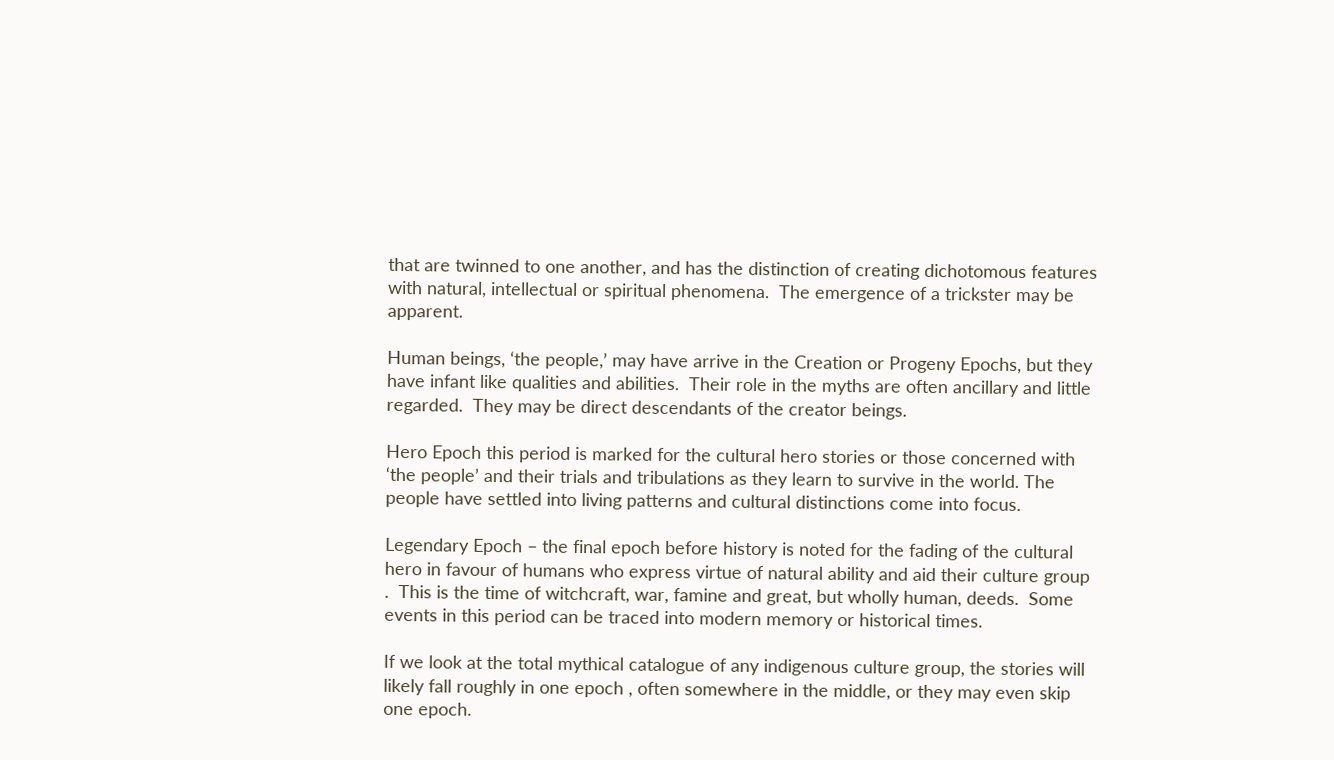that are twinned to one another, and has the distinction of creating dichotomous features with natural, intellectual or spiritual phenomena.  The emergence of a trickster may be apparent.

Human beings, ‘the people,’ may have arrive in the Creation or Progeny Epochs, but they have infant like qualities and abilities.  Their role in the myths are often ancillary and little regarded.  They may be direct descendants of the creator beings.

Hero Epoch this period is marked for the cultural hero stories or those concerned with ‘the people’ and their trials and tribulations as they learn to survive in the world. The people have settled into living patterns and cultural distinctions come into focus.

Legendary Epoch – the final epoch before history is noted for the fading of the cultural hero in favour of humans who express virtue of natural ability and aid their culture group .  This is the time of witchcraft, war, famine and great, but wholly human, deeds.  Some events in this period can be traced into modern memory or historical times.

If we look at the total mythical catalogue of any indigenous culture group, the stories will likely fall roughly in one epoch , often somewhere in the middle, or they may even skip one epoch.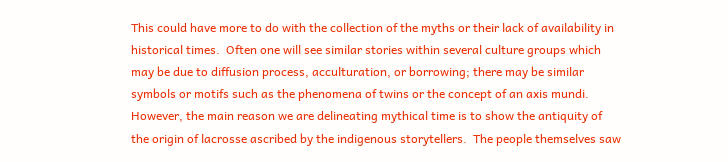This could have more to do with the collection of the myths or their lack of availability in historical times.  Often one will see similar stories within several culture groups which may be due to diffusion process, acculturation, or borrowing; there may be similar symbols or motifs such as the phenomena of twins or the concept of an axis mundi.  However, the main reason we are delineating mythical time is to show the antiquity of the origin of lacrosse ascribed by the indigenous storytellers.  The people themselves saw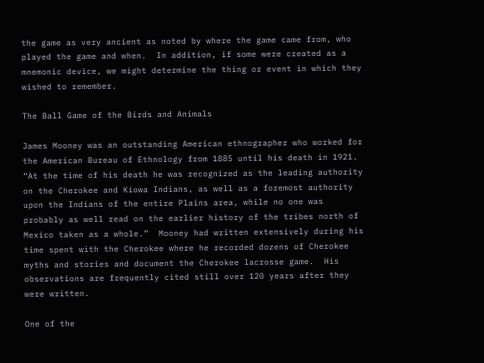the game as very ancient as noted by where the game came from, who played the game and when.  In addition, if some were created as a mnemonic device, we might determine the thing or event in which they wished to remember.

The Ball Game of the Birds and Animals

James Mooney was an outstanding American ethnographer who worked for the American Bureau of Ethnology from 1885 until his death in 1921.  “At the time of his death he was recognized as the leading authority on the Cherokee and Kiowa Indians, as well as a foremost authority upon the Indians of the entire Plains area, while no one was probably as well read on the earlier history of the tribes north of Mexico taken as a whole.”  Mooney had written extensively during his time spent with the Cherokee where he recorded dozens of Cherokee myths and stories and document the Cherokee lacrosse game.  His observations are frequently cited still over 120 years after they were written.

One of the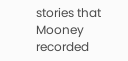stories that Mooney recorded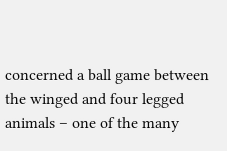concerned a ball game between the winged and four legged animals – one of the many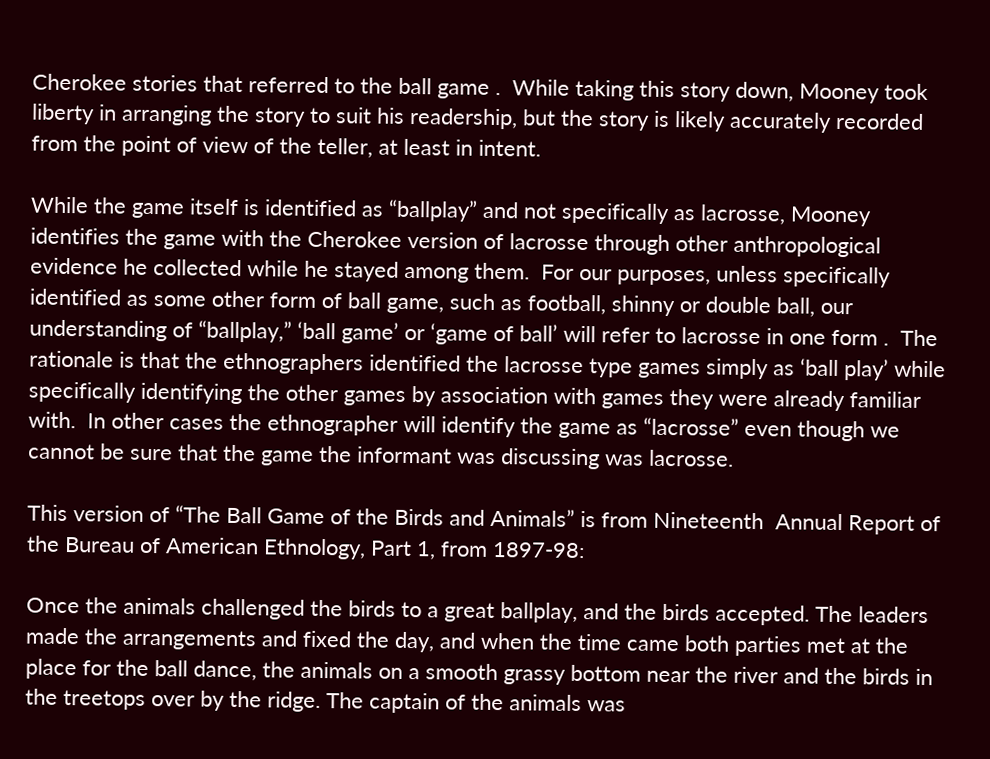Cherokee stories that referred to the ball game .  While taking this story down, Mooney took liberty in arranging the story to suit his readership, but the story is likely accurately recorded from the point of view of the teller, at least in intent.

While the game itself is identified as “ballplay” and not specifically as lacrosse, Mooney identifies the game with the Cherokee version of lacrosse through other anthropological evidence he collected while he stayed among them.  For our purposes, unless specifically identified as some other form of ball game, such as football, shinny or double ball, our understanding of “ballplay,” ‘ball game’ or ‘game of ball’ will refer to lacrosse in one form .  The rationale is that the ethnographers identified the lacrosse type games simply as ‘ball play’ while specifically identifying the other games by association with games they were already familiar with.  In other cases the ethnographer will identify the game as “lacrosse” even though we cannot be sure that the game the informant was discussing was lacrosse.

This version of “The Ball Game of the Birds and Animals” is from Nineteenth  Annual Report of the Bureau of American Ethnology, Part 1, from 1897-98:

Once the animals challenged the birds to a great ballplay, and the birds accepted. The leaders made the arrangements and fixed the day, and when the time came both parties met at the place for the ball dance, the animals on a smooth grassy bottom near the river and the birds in the treetops over by the ridge. The captain of the animals was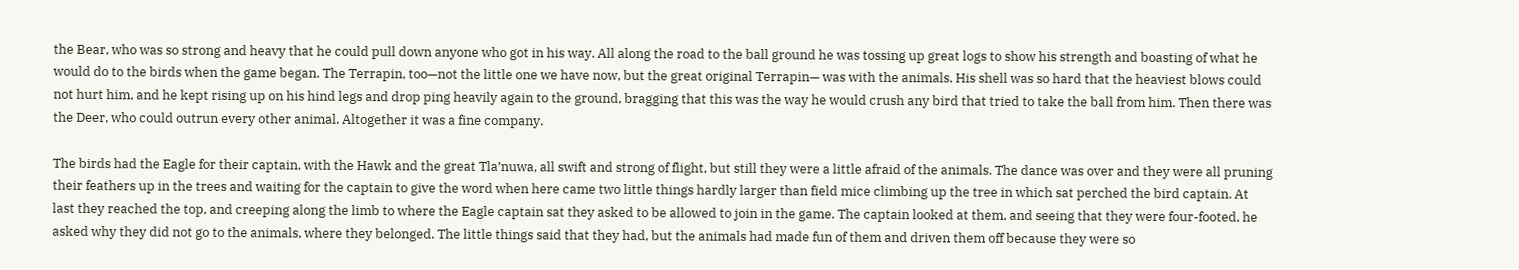the Bear, who was so strong and heavy that he could pull down anyone who got in his way. All along the road to the ball ground he was tossing up great logs to show his strength and boasting of what he would do to the birds when the game began. The Terrapin, too—not the little one we have now, but the great original Terrapin— was with the animals. His shell was so hard that the heaviest blows could not hurt him, and he kept rising up on his hind legs and drop ping heavily again to the ground, bragging that this was the way he would crush any bird that tried to take the ball from him. Then there was the Deer, who could outrun every other animal. Altogether it was a fine company.

The birds had the Eagle for their captain, with the Hawk and the great Tla’nuwa, all swift and strong of flight, but still they were a little afraid of the animals. The dance was over and they were all pruning their feathers up in the trees and waiting for the captain to give the word when here came two little things hardly larger than field mice climbing up the tree in which sat perched the bird captain. At last they reached the top, and creeping along the limb to where the Eagle captain sat they asked to be allowed to join in the game. The captain looked at them, and seeing that they were four-footed, he asked why they did not go to the animals, where they belonged. The little things said that they had, but the animals had made fun of them and driven them off because they were so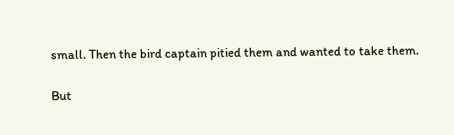small. Then the bird captain pitied them and wanted to take them.

But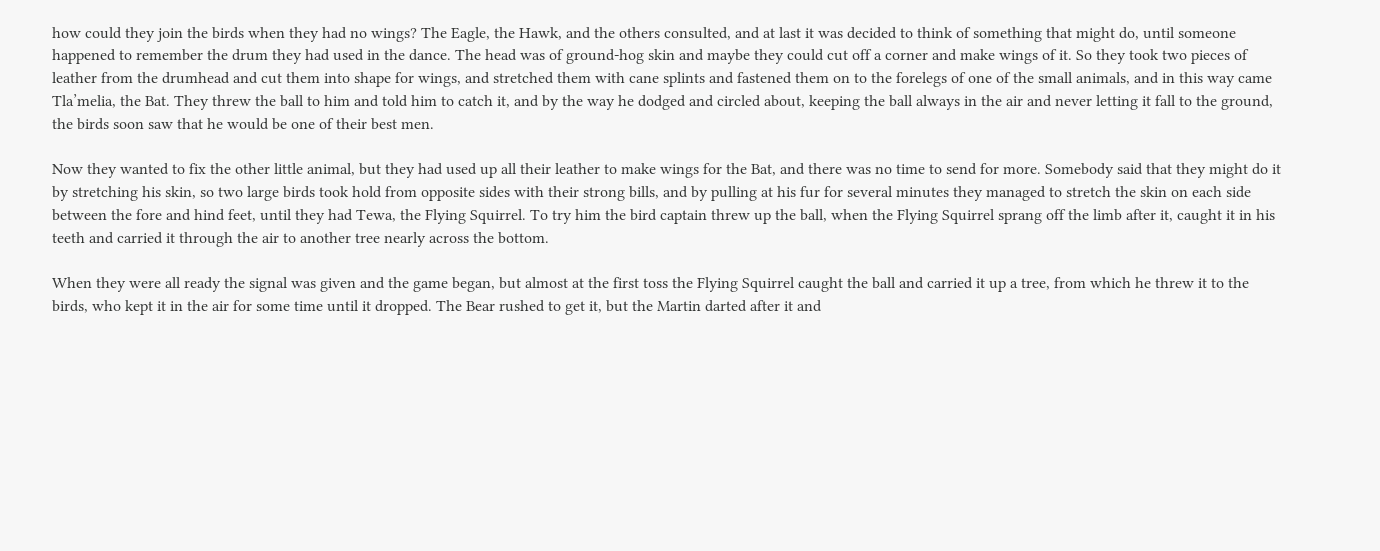how could they join the birds when they had no wings? The Eagle, the Hawk, and the others consulted, and at last it was decided to think of something that might do, until someone happened to remember the drum they had used in the dance. The head was of ground-hog skin and maybe they could cut off a corner and make wings of it. So they took two pieces of leather from the drumhead and cut them into shape for wings, and stretched them with cane splints and fastened them on to the forelegs of one of the small animals, and in this way came Tla’melia, the Bat. They threw the ball to him and told him to catch it, and by the way he dodged and circled about, keeping the ball always in the air and never letting it fall to the ground, the birds soon saw that he would be one of their best men.

Now they wanted to fix the other little animal, but they had used up all their leather to make wings for the Bat, and there was no time to send for more. Somebody said that they might do it by stretching his skin, so two large birds took hold from opposite sides with their strong bills, and by pulling at his fur for several minutes they managed to stretch the skin on each side between the fore and hind feet, until they had Tewa, the Flying Squirrel. To try him the bird captain threw up the ball, when the Flying Squirrel sprang off the limb after it, caught it in his teeth and carried it through the air to another tree nearly across the bottom.

When they were all ready the signal was given and the game began, but almost at the first toss the Flying Squirrel caught the ball and carried it up a tree, from which he threw it to the birds, who kept it in the air for some time until it dropped. The Bear rushed to get it, but the Martin darted after it and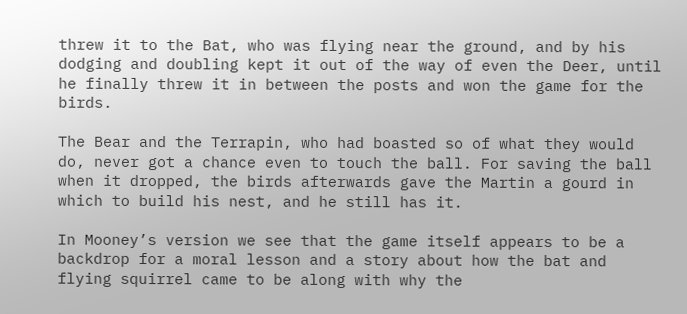threw it to the Bat, who was flying near the ground, and by his dodging and doubling kept it out of the way of even the Deer, until he finally threw it in between the posts and won the game for the birds.

The Bear and the Terrapin, who had boasted so of what they would do, never got a chance even to touch the ball. For saving the ball when it dropped, the birds afterwards gave the Martin a gourd in which to build his nest, and he still has it.

In Mooney’s version we see that the game itself appears to be a backdrop for a moral lesson and a story about how the bat and flying squirrel came to be along with why the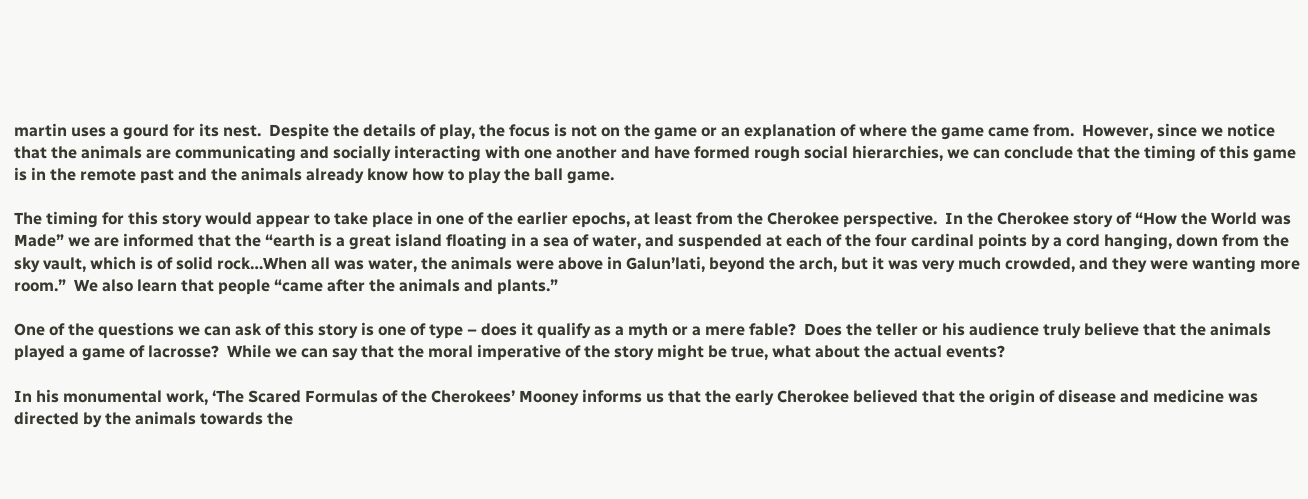martin uses a gourd for its nest.  Despite the details of play, the focus is not on the game or an explanation of where the game came from.  However, since we notice that the animals are communicating and socially interacting with one another and have formed rough social hierarchies, we can conclude that the timing of this game is in the remote past and the animals already know how to play the ball game.

The timing for this story would appear to take place in one of the earlier epochs, at least from the Cherokee perspective.  In the Cherokee story of “How the World was Made” we are informed that the “earth is a great island floating in a sea of water, and suspended at each of the four cardinal points by a cord hanging, down from the sky vault, which is of solid rock…When all was water, the animals were above in Galun’lati, beyond the arch, but it was very much crowded, and they were wanting more room.”  We also learn that people “came after the animals and plants.”

One of the questions we can ask of this story is one of type – does it qualify as a myth or a mere fable?  Does the teller or his audience truly believe that the animals played a game of lacrosse?  While we can say that the moral imperative of the story might be true, what about the actual events?

In his monumental work, ‘The Scared Formulas of the Cherokees’ Mooney informs us that the early Cherokee believed that the origin of disease and medicine was directed by the animals towards the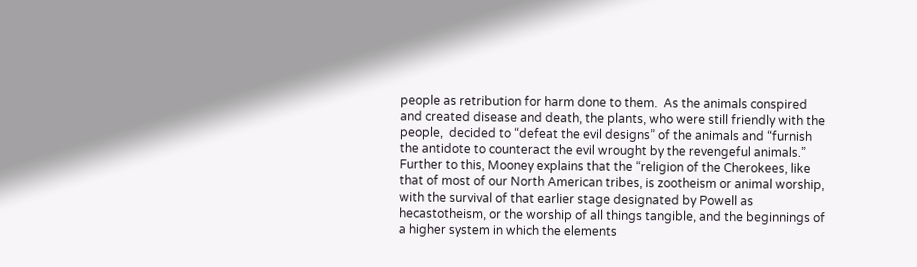people as retribution for harm done to them.  As the animals conspired and created disease and death, the plants, who were still friendly with the people,  decided to “defeat the evil designs” of the animals and “furnish the antidote to counteract the evil wrought by the revengeful animals.”  Further to this, Mooney explains that the “religion of the Cherokees, like that of most of our North American tribes, is zootheism or animal worship, with the survival of that earlier stage designated by Powell as hecastotheism, or the worship of all things tangible, and the beginnings of a higher system in which the elements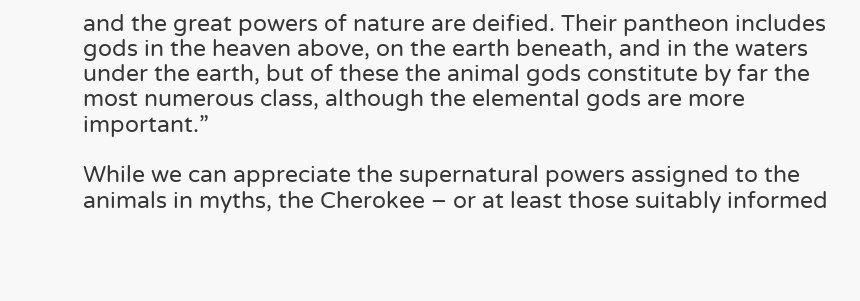and the great powers of nature are deified. Their pantheon includes gods in the heaven above, on the earth beneath, and in the waters under the earth, but of these the animal gods constitute by far the most numerous class, although the elemental gods are more important.”

While we can appreciate the supernatural powers assigned to the animals in myths, the Cherokee – or at least those suitably informed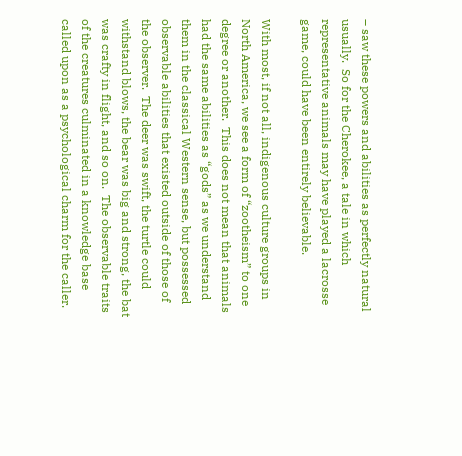– saw these powers and abilities as perfectly natural usually.  So for the Cherokee, a tale in which representative animals may have played a lacrosse game, could have been entirely believable.

With most, if not all, indigenous culture groups in North America, we see a form of “zootheism” to one degree or another.  This does not mean that animals had the same abilities as “gods” as we understand them in the classical Western sense, but possessed observable abilities that existed outside of those of the observer.  The deer was swift, the turtle could withstand blows, the bear was big and strong, the bat was crafty in flight, and so on.  The observable traits of the creatures culminated in a knowledge base called upon as a psychological charm for the caller.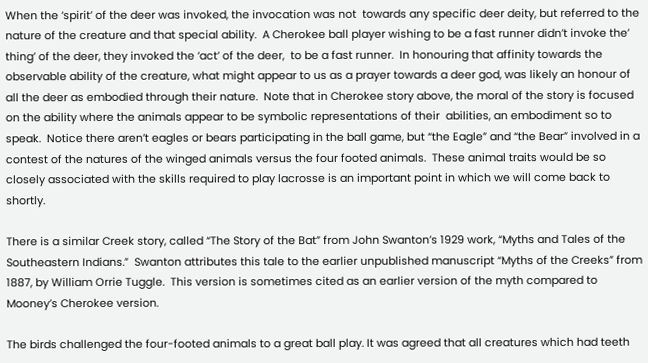When the ‘spirit’ of the deer was invoked, the invocation was not  towards any specific deer deity, but referred to the nature of the creature and that special ability.  A Cherokee ball player wishing to be a fast runner didn’t invoke the’ thing’ of the deer, they invoked the ‘act’ of the deer,  to be a fast runner.  In honouring that affinity towards the observable ability of the creature, what might appear to us as a prayer towards a deer god, was likely an honour of all the deer as embodied through their nature.  Note that in Cherokee story above, the moral of the story is focused on the ability where the animals appear to be symbolic representations of their  abilities, an embodiment so to speak.  Notice there aren’t eagles or bears participating in the ball game, but “the Eagle” and “the Bear” involved in a contest of the natures of the winged animals versus the four footed animals.  These animal traits would be so closely associated with the skills required to play lacrosse is an important point in which we will come back to shortly.

There is a similar Creek story, called “The Story of the Bat” from John Swanton’s 1929 work, “Myths and Tales of the Southeastern Indians.”  Swanton attributes this tale to the earlier unpublished manuscript “Myths of the Creeks” from 1887, by William Orrie Tuggle.  This version is sometimes cited as an earlier version of the myth compared to Mooney’s Cherokee version.

The birds challenged the four-footed animals to a great ball play. It was agreed that all creatures which had teeth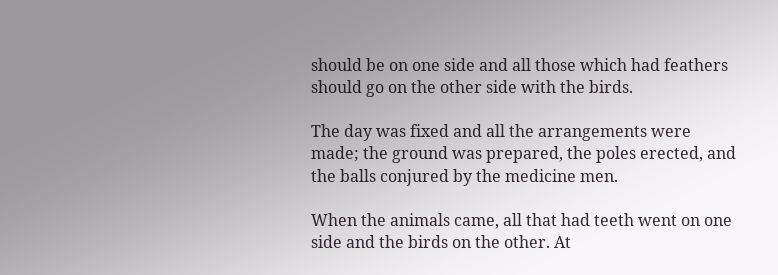should be on one side and all those which had feathers should go on the other side with the birds.

The day was fixed and all the arrangements were made; the ground was prepared, the poles erected, and the balls conjured by the medicine men.

When the animals came, all that had teeth went on one side and the birds on the other. At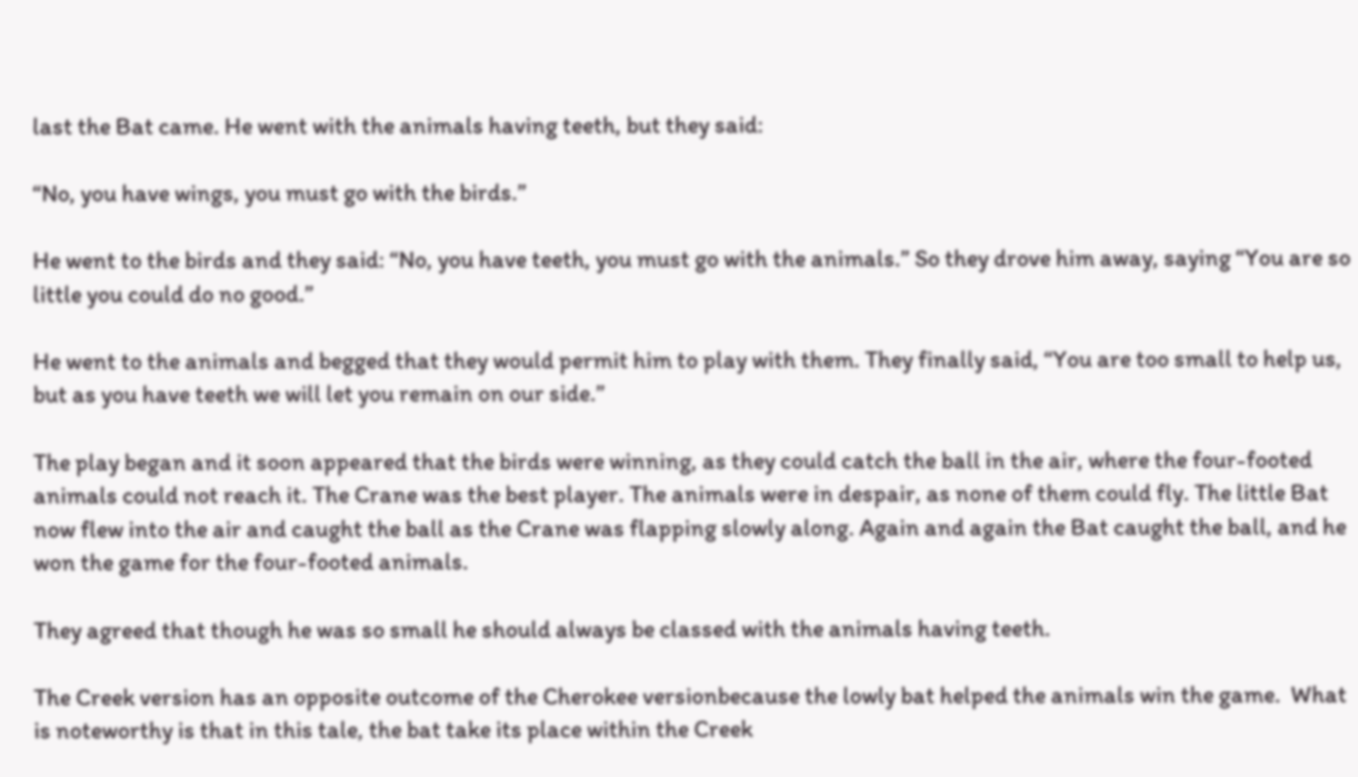last the Bat came. He went with the animals having teeth, but they said:

“No, you have wings, you must go with the birds.”

He went to the birds and they said: “No, you have teeth, you must go with the animals.” So they drove him away, saying “You are so little you could do no good.”

He went to the animals and begged that they would permit him to play with them. They finally said, “You are too small to help us, but as you have teeth we will let you remain on our side.”

The play began and it soon appeared that the birds were winning, as they could catch the ball in the air, where the four-footed animals could not reach it. The Crane was the best player. The animals were in despair, as none of them could fly. The little Bat now flew into the air and caught the ball as the Crane was flapping slowly along. Again and again the Bat caught the ball, and he won the game for the four-footed animals.

They agreed that though he was so small he should always be classed with the animals having teeth.

The Creek version has an opposite outcome of the Cherokee versionbecause the lowly bat helped the animals win the game.  What is noteworthy is that in this tale, the bat take its place within the Creek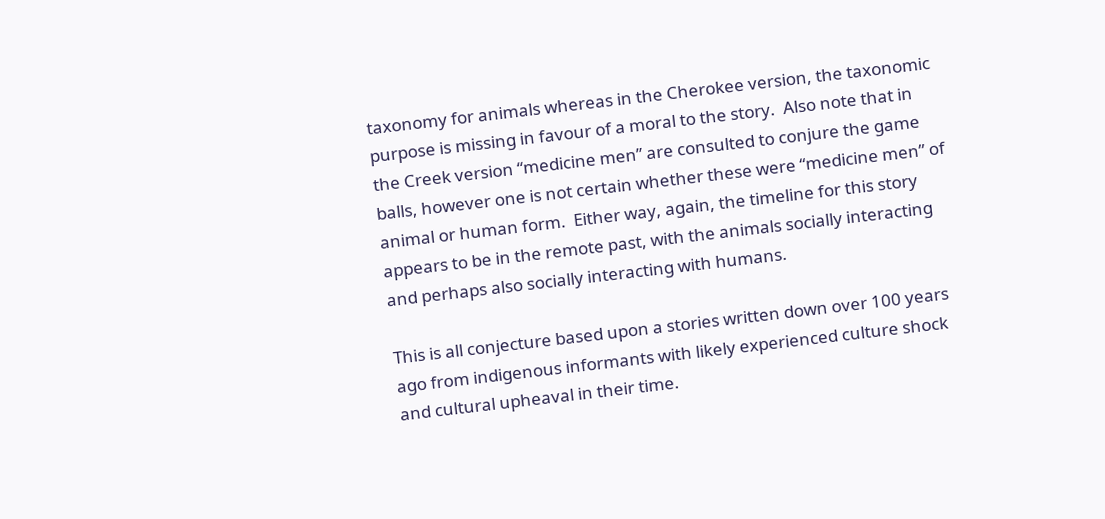taxonomy for animals whereas in the Cherokee version, the taxonomic purpose is missing in favour of a moral to the story.  Also note that in the Creek version “medicine men” are consulted to conjure the game balls, however one is not certain whether these were “medicine men” of animal or human form.  Either way, again, the timeline for this story appears to be in the remote past, with the animals socially interacting and perhaps also socially interacting with humans.

This is all conjecture based upon a stories written down over 100 years ago from indigenous informants with likely experienced culture shock and cultural upheaval in their time.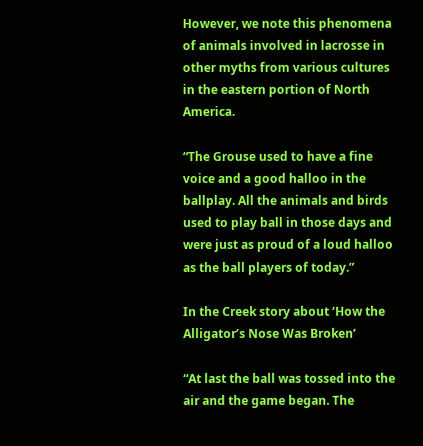However, we note this phenomena of animals involved in lacrosse in other myths from various cultures in the eastern portion of North America.

“The Grouse used to have a fine voice and a good halloo in the ballplay. All the animals and birds used to play ball in those days and were just as proud of a loud halloo as the ball players of today.”

In the Creek story about ‘How the Alligator’s Nose Was Broken’

“At last the ball was tossed into the air and the game began. The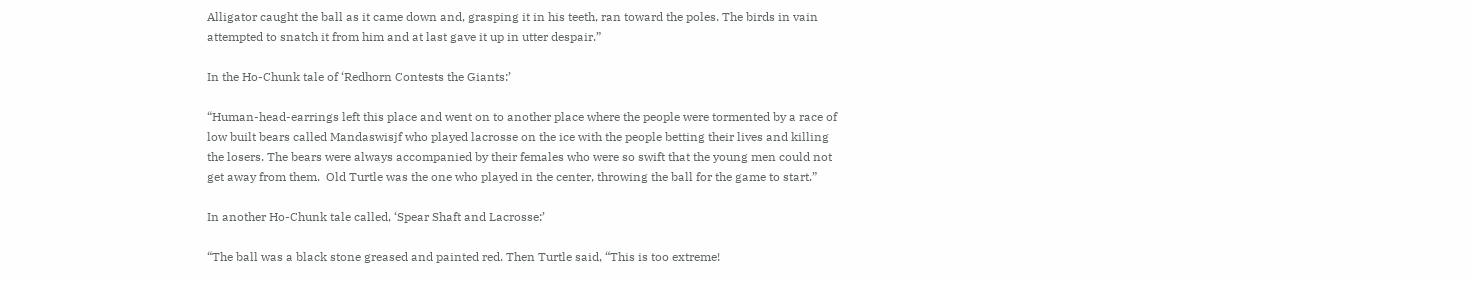Alligator caught the ball as it came down and, grasping it in his teeth, ran toward the poles. The birds in vain attempted to snatch it from him and at last gave it up in utter despair.”

In the Ho-Chunk tale of ‘Redhorn Contests the Giants:’

“Human-head-earrings left this place and went on to another place where the people were tormented by a race of low built bears called Mandaswisjf who played lacrosse on the ice with the people betting their lives and killing the losers. The bears were always accompanied by their females who were so swift that the young men could not get away from them.  Old Turtle was the one who played in the center, throwing the ball for the game to start.”

In another Ho-Chunk tale called, ‘Spear Shaft and Lacrosse:’

“The ball was a black stone greased and painted red. Then Turtle said, “This is too extreme!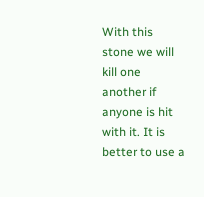With this stone we will kill one another if anyone is hit with it. It is better to use a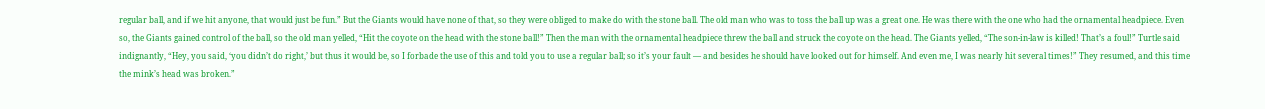regular ball, and if we hit anyone, that would just be fun.” But the Giants would have none of that, so they were obliged to make do with the stone ball. The old man who was to toss the ball up was a great one. He was there with the one who had the ornamental headpiece. Even so, the Giants gained control of the ball, so the old man yelled, “Hit the coyote on the head with the stone ball!” Then the man with the ornamental headpiece threw the ball and struck the coyote on the head. The Giants yelled, “The son-in-law is killed! That’s a foul!” Turtle said indignantly, “Hey, you said, ‘you didn’t do right,’ but thus it would be, so I forbade the use of this and told you to use a regular ball; so it’s your fault — and besides he should have looked out for himself. And even me, I was nearly hit several times!” They resumed, and this time the mink’s head was broken.”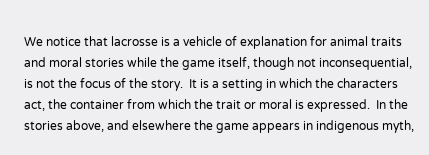We notice that lacrosse is a vehicle of explanation for animal traits and moral stories while the game itself, though not inconsequential, is not the focus of the story.  It is a setting in which the characters act, the container from which the trait or moral is expressed.  In the stories above, and elsewhere the game appears in indigenous myth,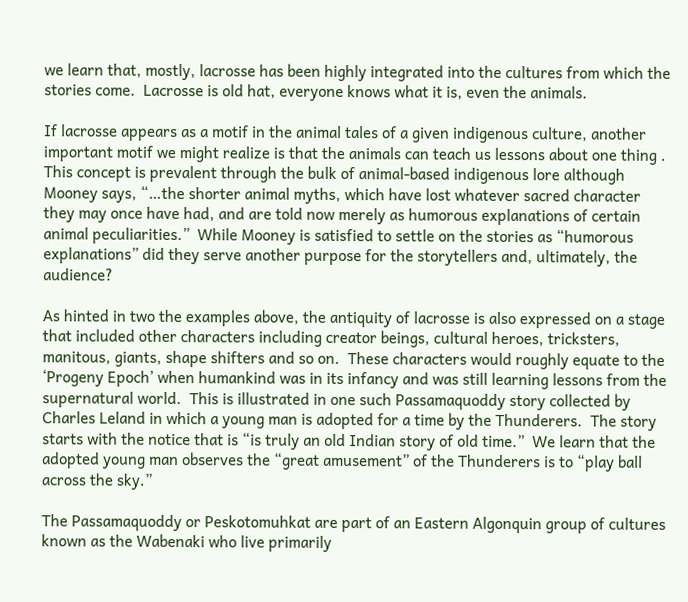we learn that, mostly, lacrosse has been highly integrated into the cultures from which the stories come.  Lacrosse is old hat, everyone knows what it is, even the animals.

If lacrosse appears as a motif in the animal tales of a given indigenous culture, another important motif we might realize is that the animals can teach us lessons about one thing .  This concept is prevalent through the bulk of animal-based indigenous lore although Mooney says, “…the shorter animal myths, which have lost whatever sacred character they may once have had, and are told now merely as humorous explanations of certain animal peculiarities.”  While Mooney is satisfied to settle on the stories as “humorous explanations” did they serve another purpose for the storytellers and, ultimately, the audience?

As hinted in two the examples above, the antiquity of lacrosse is also expressed on a stage that included other characters including creator beings, cultural heroes, tricksters, manitous, giants, shape shifters and so on.  These characters would roughly equate to the ‘Progeny Epoch’ when humankind was in its infancy and was still learning lessons from the supernatural world.  This is illustrated in one such Passamaquoddy story collected by Charles Leland in which a young man is adopted for a time by the Thunderers.  The story starts with the notice that is “is truly an old Indian story of old time.”  We learn that the adopted young man observes the “great amusement” of the Thunderers is to “play ball across the sky.”

The Passamaquoddy or Peskotomuhkat are part of an Eastern Algonquin group of cultures known as the Wabenaki who live primarily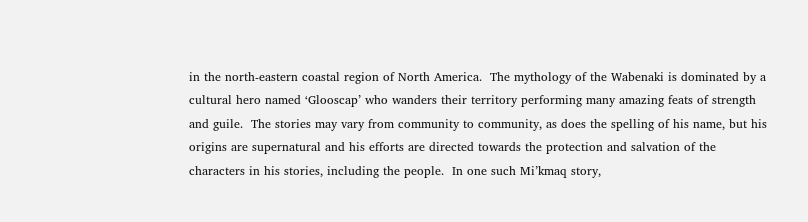in the north-eastern coastal region of North America.  The mythology of the Wabenaki is dominated by a cultural hero named ‘Glooscap’ who wanders their territory performing many amazing feats of strength and guile.  The stories may vary from community to community, as does the spelling of his name, but his origins are supernatural and his efforts are directed towards the protection and salvation of the characters in his stories, including the people.  In one such Mi’kmaq story,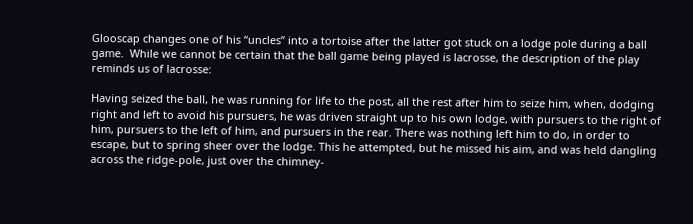Glooscap changes one of his “uncles” into a tortoise after the latter got stuck on a lodge pole during a ball game.  While we cannot be certain that the ball game being played is lacrosse, the description of the play reminds us of lacrosse:

Having seized the ball, he was running for life to the post, all the rest after him to seize him, when, dodging right and left to avoid his pursuers, he was driven straight up to his own lodge, with pursuers to the right of him, pursuers to the left of him, and pursuers in the rear. There was nothing left him to do, in order to escape, but to spring sheer over the lodge. This he attempted, but he missed his aim, and was held dangling across the ridge-pole, just over the chimney-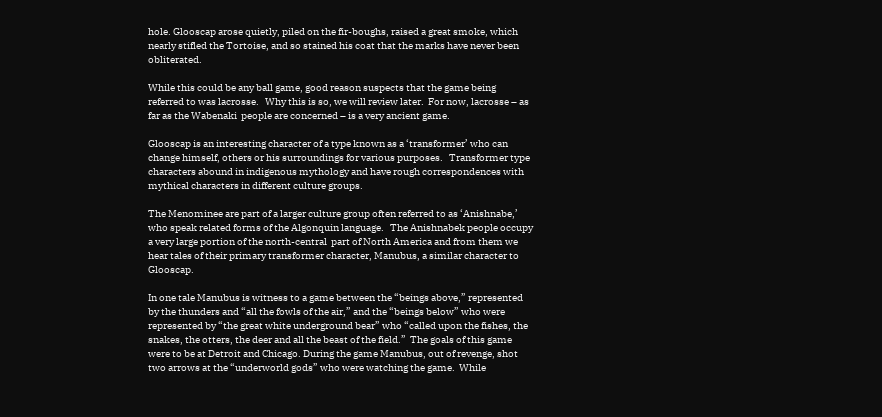hole. Glooscap arose quietly, piled on the fir-boughs, raised a great smoke, which nearly stifled the Tortoise, and so stained his coat that the marks have never been obliterated.

While this could be any ball game, good reason suspects that the game being referred to was lacrosse.   Why this is so, we will review later.  For now, lacrosse – as far as the Wabenaki  people are concerned – is a very ancient game.

Glooscap is an interesting character of a type known as a ‘transformer’ who can change himself, others or his surroundings for various purposes.   Transformer type characters abound in indigenous mythology and have rough correspondences with mythical characters in different culture groups.

The Menominee are part of a larger culture group often referred to as ‘Anishnabe,’ who speak related forms of the Algonquin language.   The Anishnabek people occupy a very large portion of the north-central  part of North America and from them we hear tales of their primary transformer character, Manubus, a similar character to Glooscap.

In one tale Manubus is witness to a game between the “beings above,” represented by the thunders and “all the fowls of the air,” and the “beings below” who were represented by “the great white underground bear” who “called upon the fishes, the snakes, the otters, the deer and all the beast of the field.”  The goals of this game were to be at Detroit and Chicago. During the game Manubus, out of revenge, shot two arrows at the “underworld gods” who were watching the game.  While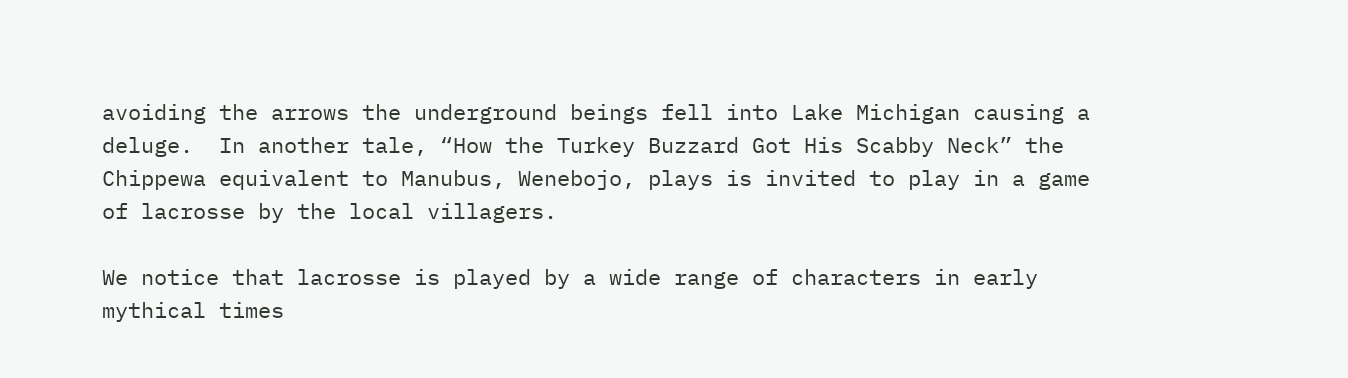avoiding the arrows the underground beings fell into Lake Michigan causing a deluge.  In another tale, “How the Turkey Buzzard Got His Scabby Neck” the Chippewa equivalent to Manubus, Wenebojo, plays is invited to play in a game of lacrosse by the local villagers.

We notice that lacrosse is played by a wide range of characters in early mythical times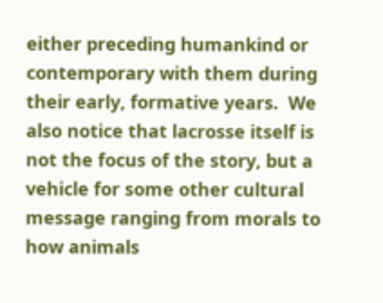either preceding humankind or contemporary with them during their early, formative years.  We also notice that lacrosse itself is not the focus of the story, but a vehicle for some other cultural message ranging from morals to how animals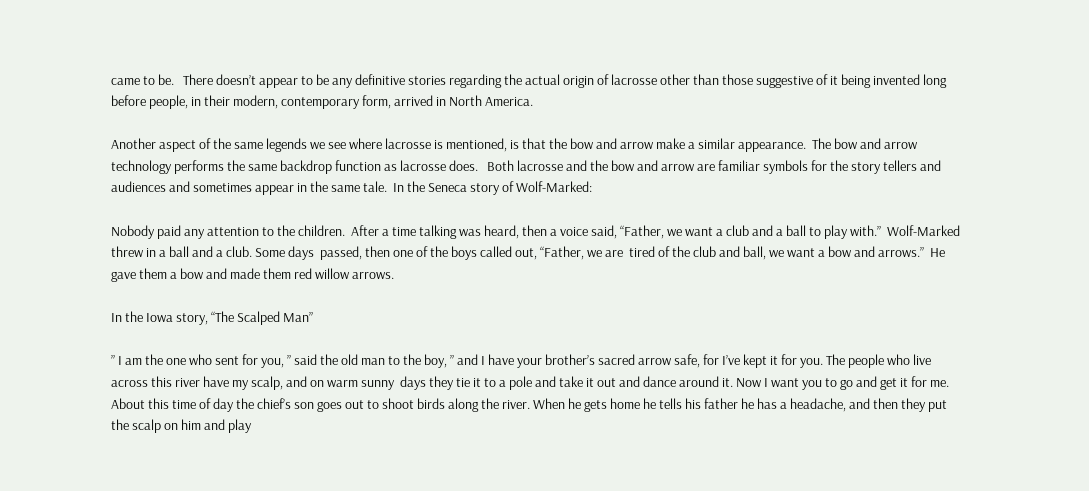came to be.   There doesn’t appear to be any definitive stories regarding the actual origin of lacrosse other than those suggestive of it being invented long before people, in their modern, contemporary form, arrived in North America.

Another aspect of the same legends we see where lacrosse is mentioned, is that the bow and arrow make a similar appearance.  The bow and arrow technology performs the same backdrop function as lacrosse does.   Both lacrosse and the bow and arrow are familiar symbols for the story tellers and audiences and sometimes appear in the same tale.  In the Seneca story of Wolf-Marked:

Nobody paid any attention to the children.  After a time talking was heard, then a voice said, “Father, we want a club and a ball to play with.”  Wolf-Marked threw in a ball and a club. Some days  passed, then one of the boys called out, “Father, we are  tired of the club and ball, we want a bow and arrows.”  He gave them a bow and made them red willow arrows.

In the Iowa story, “The Scalped Man”

” I am the one who sent for you, ” said the old man to the boy, ” and I have your brother’s sacred arrow safe, for I’ve kept it for you. The people who live across this river have my scalp, and on warm sunny  days they tie it to a pole and take it out and dance around it. Now I want you to go and get it for me. About this time of day the chief’s son goes out to shoot birds along the river. When he gets home he tells his father he has a headache, and then they put the scalp on him and play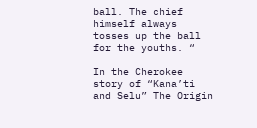ball. The chief himself always tosses up the ball for the youths. “

In the Cherokee story of “Kana’ti and Selu” The Origin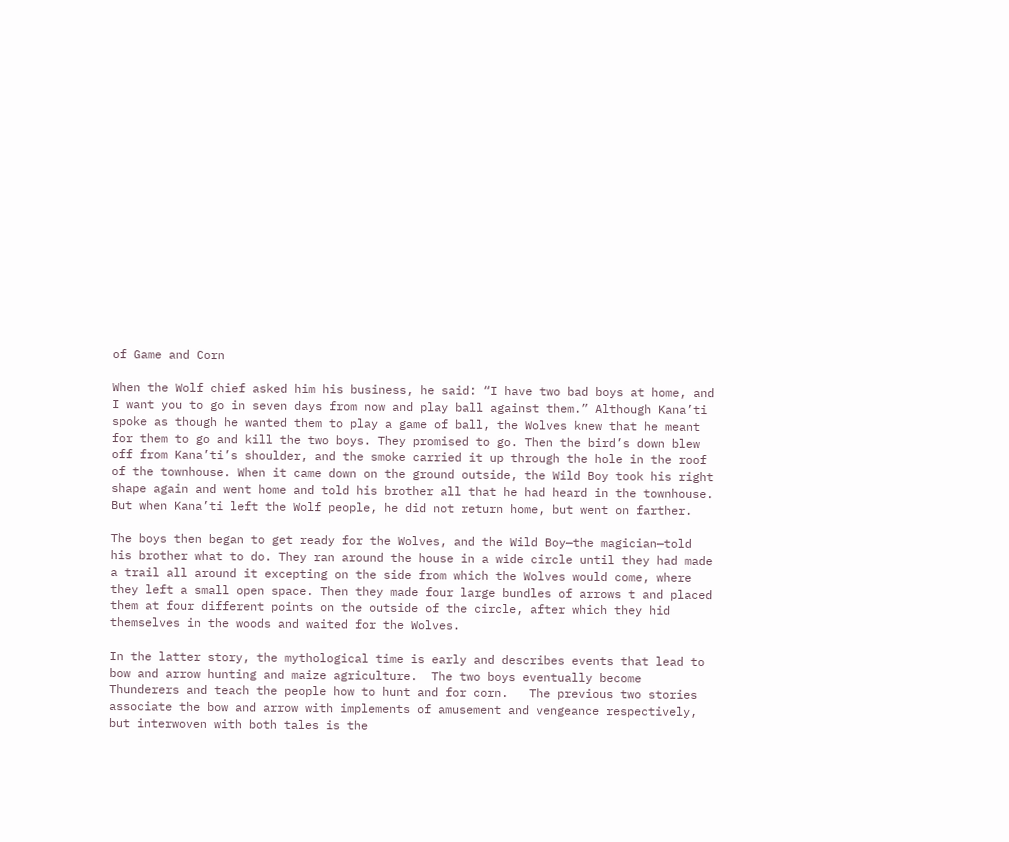of Game and Corn

When the Wolf chief asked him his business, he said: “I have two bad boys at home, and I want you to go in seven days from now and play ball against them.” Although Kana’ti spoke as though he wanted them to play a game of ball, the Wolves knew that he meant for them to go and kill the two boys. They promised to go. Then the bird’s down blew off from Kana’ti’s shoulder, and the smoke carried it up through the hole in the roof of the townhouse. When it came down on the ground outside, the Wild Boy took his right shape again and went home and told his brother all that he had heard in the townhouse. But when Kana’ti left the Wolf people, he did not return home, but went on farther.

The boys then began to get ready for the Wolves, and the Wild Boy—the magician—told his brother what to do. They ran around the house in a wide circle until they had made a trail all around it excepting on the side from which the Wolves would come, where they left a small open space. Then they made four large bundles of arrows t and placed them at four different points on the outside of the circle, after which they hid themselves in the woods and waited for the Wolves.

In the latter story, the mythological time is early and describes events that lead to bow and arrow hunting and maize agriculture.  The two boys eventually become Thunderers and teach the people how to hunt and for corn.   The previous two stories associate the bow and arrow with implements of amusement and vengeance respectively, but interwoven with both tales is the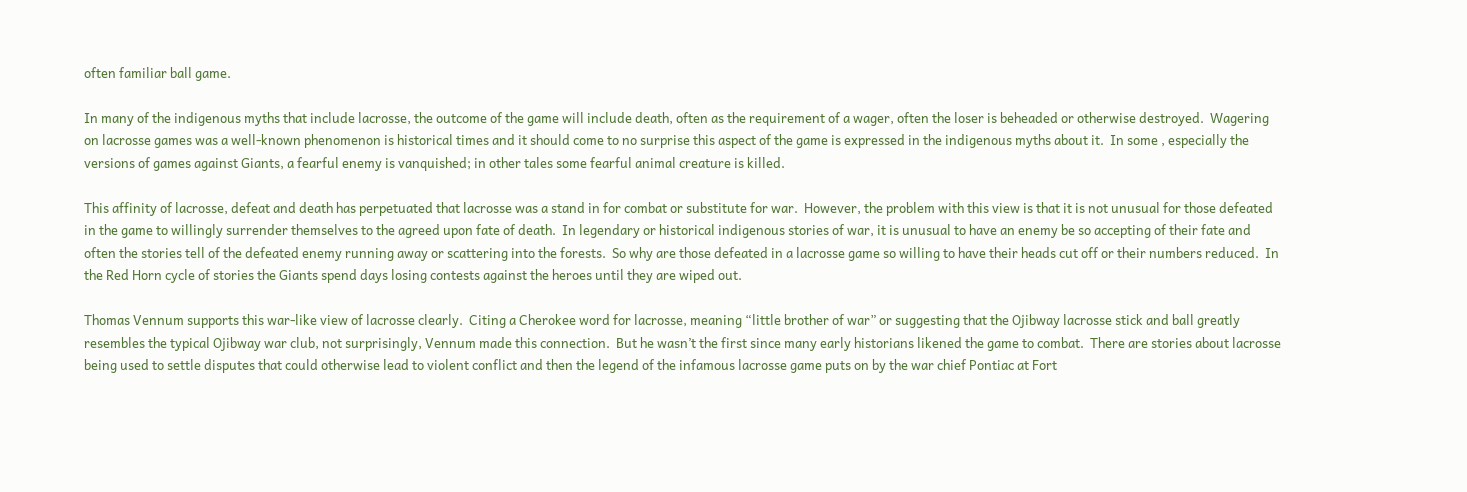often familiar ball game.

In many of the indigenous myths that include lacrosse, the outcome of the game will include death, often as the requirement of a wager, often the loser is beheaded or otherwise destroyed.  Wagering on lacrosse games was a well-known phenomenon is historical times and it should come to no surprise this aspect of the game is expressed in the indigenous myths about it.  In some , especially the versions of games against Giants, a fearful enemy is vanquished; in other tales some fearful animal creature is killed.

This affinity of lacrosse, defeat and death has perpetuated that lacrosse was a stand in for combat or substitute for war.  However, the problem with this view is that it is not unusual for those defeated in the game to willingly surrender themselves to the agreed upon fate of death.  In legendary or historical indigenous stories of war, it is unusual to have an enemy be so accepting of their fate and often the stories tell of the defeated enemy running away or scattering into the forests.  So why are those defeated in a lacrosse game so willing to have their heads cut off or their numbers reduced.  In the Red Horn cycle of stories the Giants spend days losing contests against the heroes until they are wiped out.

Thomas Vennum supports this war-like view of lacrosse clearly.  Citing a Cherokee word for lacrosse, meaning “little brother of war” or suggesting that the Ojibway lacrosse stick and ball greatly resembles the typical Ojibway war club, not surprisingly, Vennum made this connection.  But he wasn’t the first since many early historians likened the game to combat.  There are stories about lacrosse being used to settle disputes that could otherwise lead to violent conflict and then the legend of the infamous lacrosse game puts on by the war chief Pontiac at Fort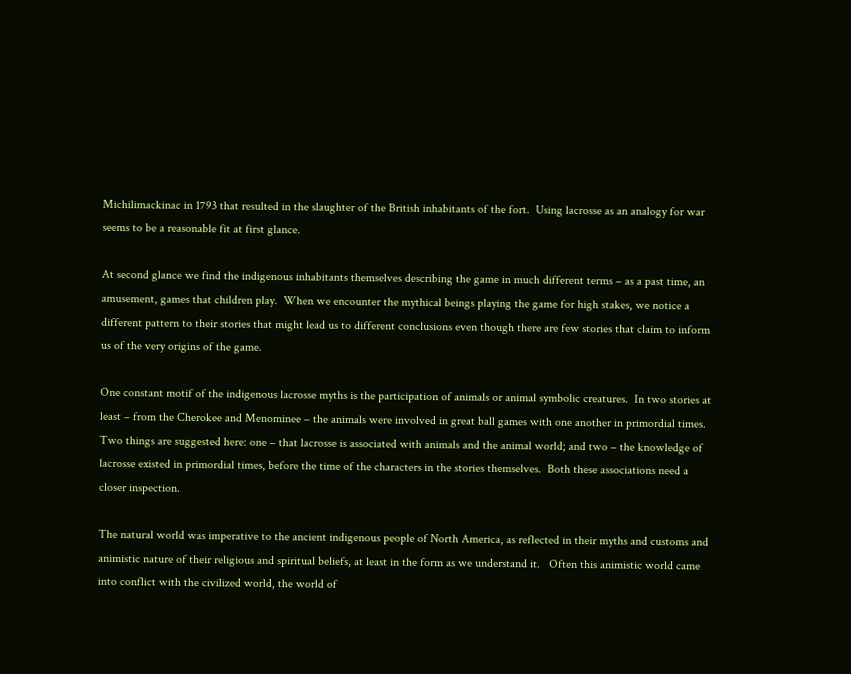Michilimackinac in 1793 that resulted in the slaughter of the British inhabitants of the fort.  Using lacrosse as an analogy for war seems to be a reasonable fit at first glance.

At second glance we find the indigenous inhabitants themselves describing the game in much different terms – as a past time, an amusement, games that children play.  When we encounter the mythical beings playing the game for high stakes, we notice a different pattern to their stories that might lead us to different conclusions even though there are few stories that claim to inform us of the very origins of the game.

One constant motif of the indigenous lacrosse myths is the participation of animals or animal symbolic creatures.  In two stories at least – from the Cherokee and Menominee – the animals were involved in great ball games with one another in primordial times.  Two things are suggested here: one – that lacrosse is associated with animals and the animal world; and two – the knowledge of lacrosse existed in primordial times, before the time of the characters in the stories themselves.  Both these associations need a closer inspection.

The natural world was imperative to the ancient indigenous people of North America, as reflected in their myths and customs and animistic nature of their religious and spiritual beliefs, at least in the form as we understand it.   Often this animistic world came into conflict with the civilized world, the world of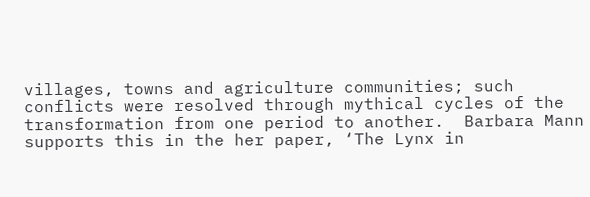villages, towns and agriculture communities; such conflicts were resolved through mythical cycles of the transformation from one period to another.  Barbara Mann supports this in the her paper, ‘The Lynx in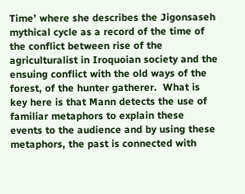Time’ where she describes the Jigonsaseh mythical cycle as a record of the time of the conflict between rise of the agriculturalist in Iroquoian society and the ensuing conflict with the old ways of the forest, of the hunter gatherer.  What is key here is that Mann detects the use of familiar metaphors to explain these events to the audience and by using these metaphors, the past is connected with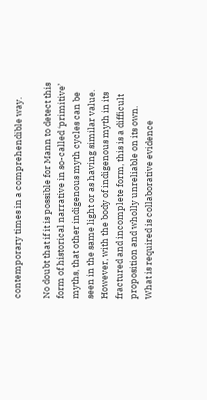contemporary times in a comprehendible way.

No doubt that if it is possible for Mann to detect this form of historical narrative in so-called ‘primitive’ myths, that other indigenous myth cycles can be seen in the same light or as having similar value.  However, with the body of indigenous myth in its fractured and incomplete form, this is a difficult proposition and wholly unreliable on its own.  What is required is collaborative evidence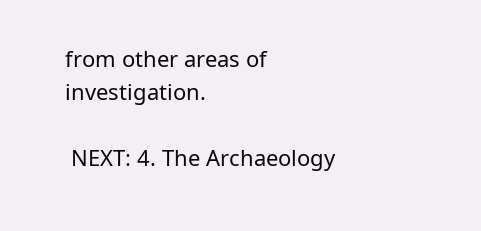from other areas of investigation.

 NEXT: 4. The Archaeology